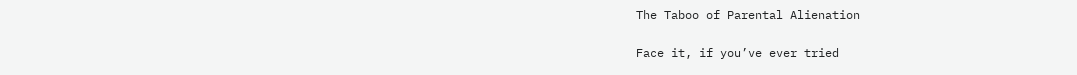The Taboo of Parental Alienation

Face it, if you’ve ever tried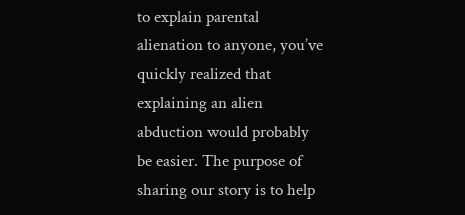to explain parental alienation to anyone, you’ve quickly realized that explaining an alien abduction would probably be easier. The purpose of sharing our story is to help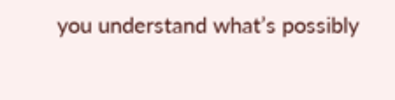you understand what’s possibly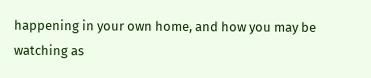happening in your own home, and how you may be watching as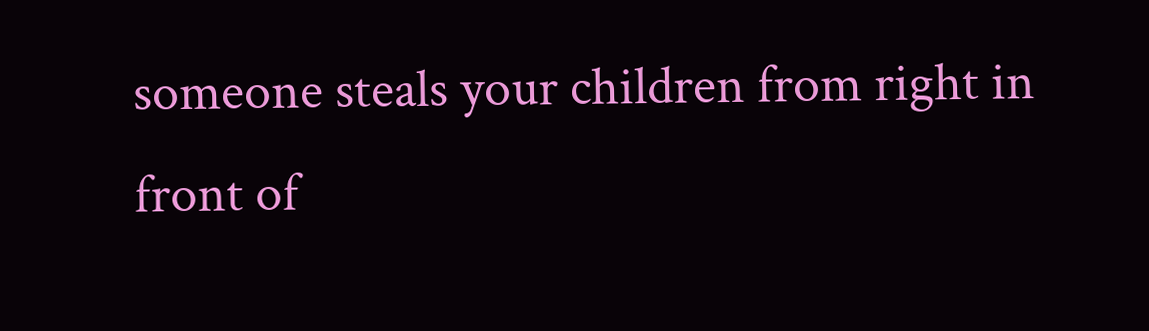someone steals your children from right in front of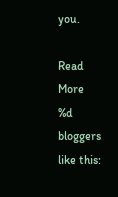you.

Read More
%d bloggers like this: